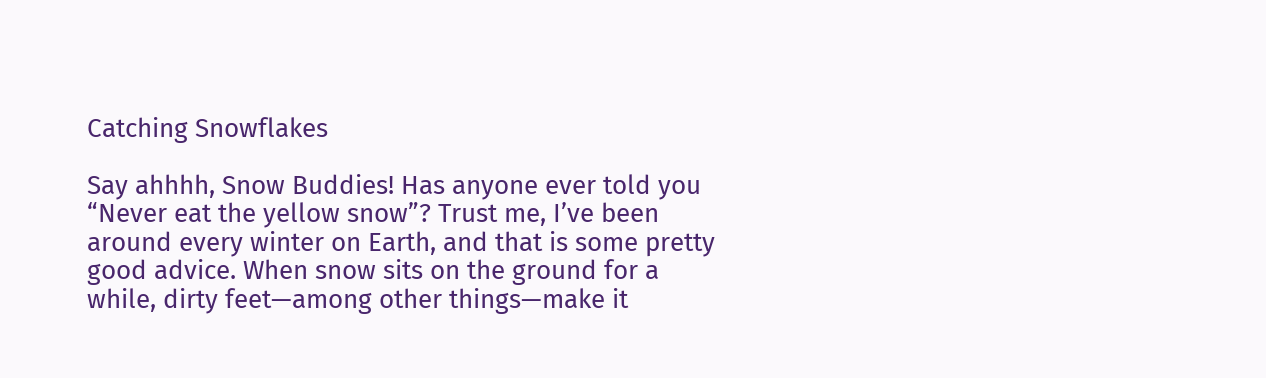Catching Snowflakes

Say ahhhh, Snow Buddies! Has anyone ever told you “Never eat the yellow snow”? Trust me, I’ve been around every winter on Earth, and that is some pretty good advice. When snow sits on the ground for a while, dirty feet—among other things—make it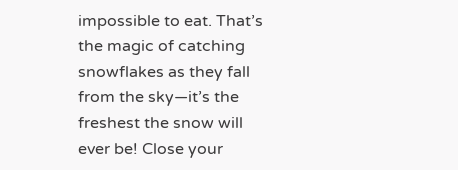impossible to eat. That’s the magic of catching snowflakes as they fall from the sky—it’s the freshest the snow will ever be! Close your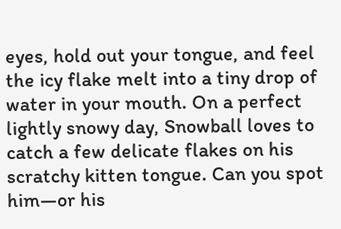eyes, hold out your tongue, and feel the icy flake melt into a tiny drop of water in your mouth. On a perfect lightly snowy day, Snowball loves to catch a few delicate flakes on his scratchy kitten tongue. Can you spot him—or his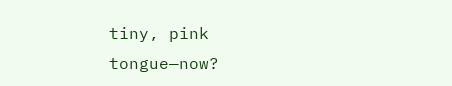tiny, pink tongue—now?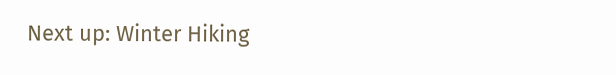Next up: Winter Hiking